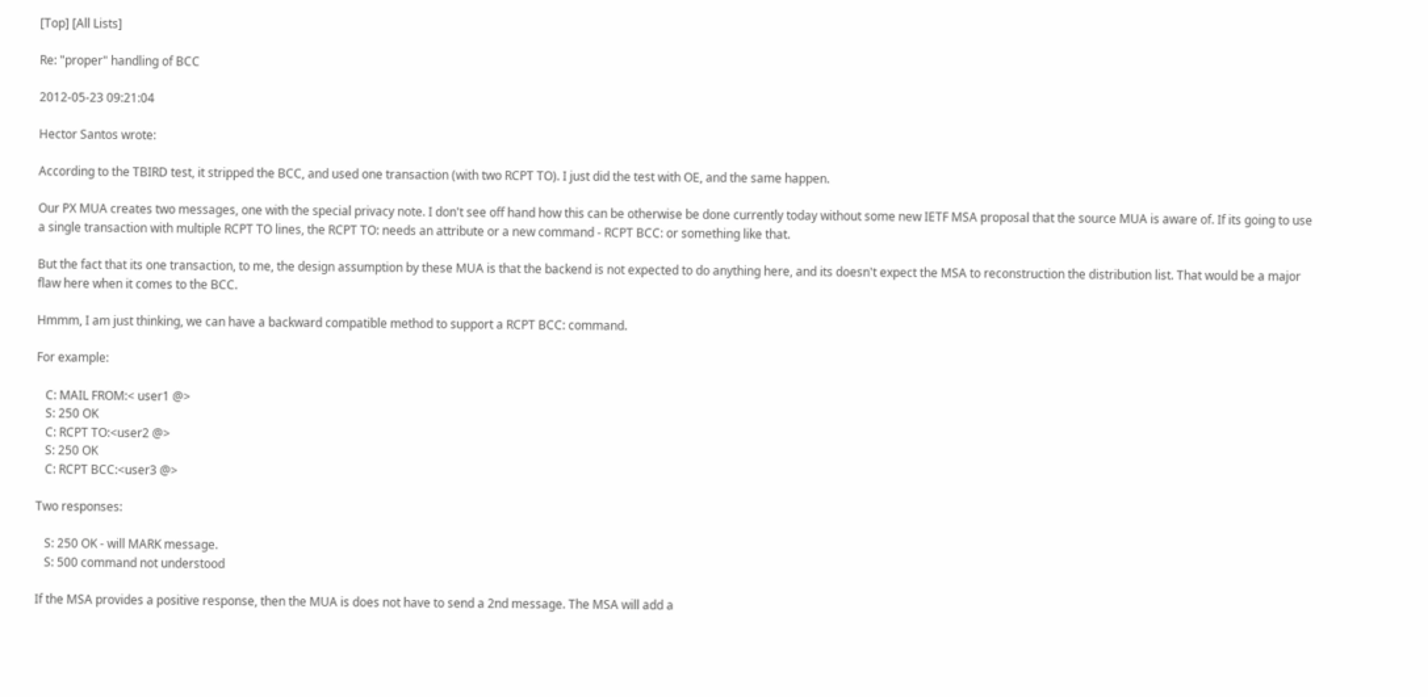[Top] [All Lists]

Re: "proper" handling of BCC

2012-05-23 09:21:04

Hector Santos wrote:

According to the TBIRD test, it stripped the BCC, and used one transaction (with two RCPT TO). I just did the test with OE, and the same happen.

Our PX MUA creates two messages, one with the special privacy note. I don't see off hand how this can be otherwise be done currently today without some new IETF MSA proposal that the source MUA is aware of. If its going to use a single transaction with multiple RCPT TO lines, the RCPT TO: needs an attribute or a new command - RCPT BCC: or something like that.

But the fact that its one transaction, to me, the design assumption by these MUA is that the backend is not expected to do anything here, and its doesn't expect the MSA to reconstruction the distribution list. That would be a major flaw here when it comes to the BCC.

Hmmm, I am just thinking, we can have a backward compatible method to support a RCPT BCC: command.

For example:

   C: MAIL FROM:< user1 @>
   S: 250 OK
   C: RCPT TO:<user2 @>
   S: 250 OK
   C: RCPT BCC:<user3 @>

Two responses:

   S: 250 OK - will MARK message.
   S: 500 command not understood

If the MSA provides a positive response, then the MUA is does not have to send a 2nd message. The MSA will add a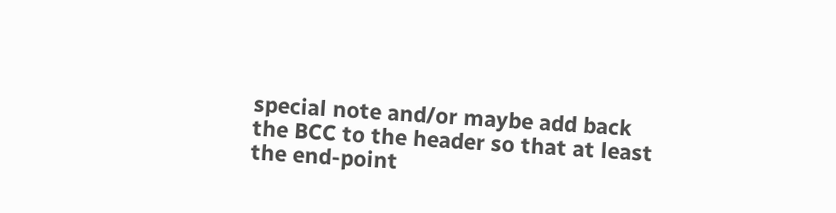special note and/or maybe add back the BCC to the header so that at least the end-point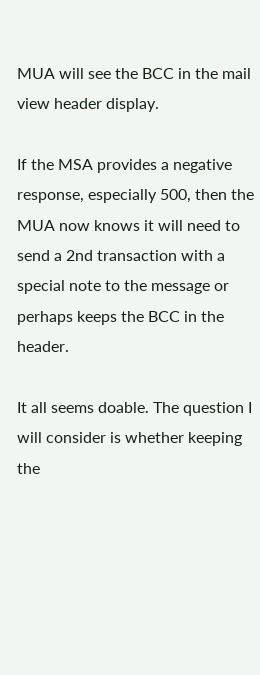MUA will see the BCC in the mail view header display.

If the MSA provides a negative response, especially 500, then the MUA now knows it will need to send a 2nd transaction with a special note to the message or perhaps keeps the BCC in the header.

It all seems doable. The question I will consider is whether keeping the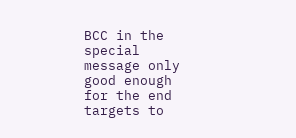BCC in the special message only good enough for the end targets to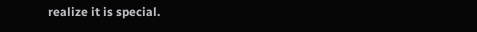realize it is special.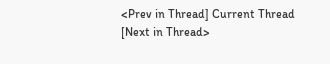<Prev in Thread] Current Thread [Next in Thread>